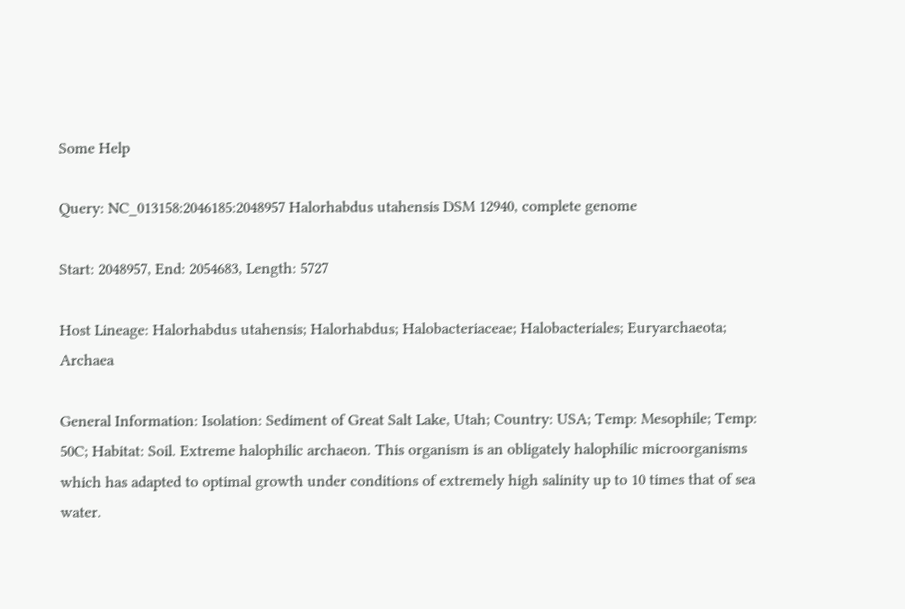Some Help

Query: NC_013158:2046185:2048957 Halorhabdus utahensis DSM 12940, complete genome

Start: 2048957, End: 2054683, Length: 5727

Host Lineage: Halorhabdus utahensis; Halorhabdus; Halobacteriaceae; Halobacteriales; Euryarchaeota; Archaea

General Information: Isolation: Sediment of Great Salt Lake, Utah; Country: USA; Temp: Mesophile; Temp: 50C; Habitat: Soil. Extreme halophilic archaeon. This organism is an obligately halophilic microorganisms which has adapted to optimal growth under conditions of extremely high salinity up to 10 times that of sea water.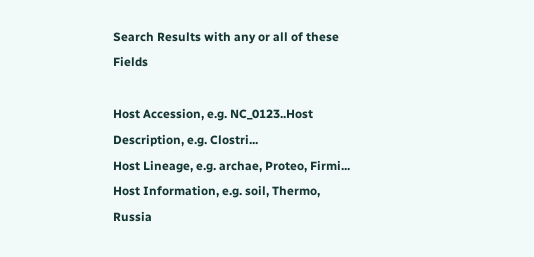Search Results with any or all of these Fields

Host Accession, e.g. NC_0123..Host Description, e.g. Clostri...
Host Lineage, e.g. archae, Proteo, Firmi...
Host Information, e.g. soil, Thermo, Russia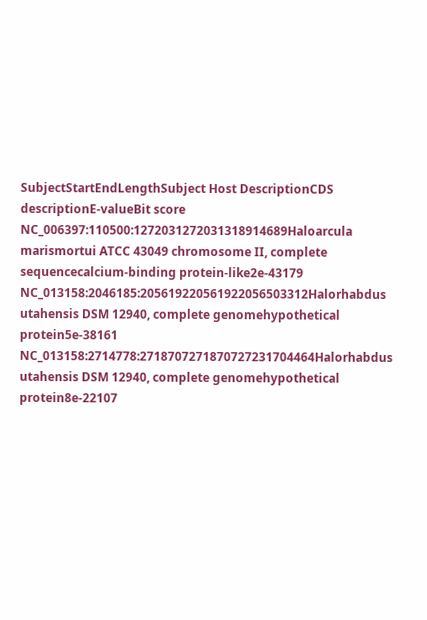SubjectStartEndLengthSubject Host DescriptionCDS descriptionE-valueBit score
NC_006397:110500:1272031272031318914689Haloarcula marismortui ATCC 43049 chromosome II, complete sequencecalcium-binding protein-like2e-43179
NC_013158:2046185:205619220561922056503312Halorhabdus utahensis DSM 12940, complete genomehypothetical protein5e-38161
NC_013158:2714778:2718707271870727231704464Halorhabdus utahensis DSM 12940, complete genomehypothetical protein8e-22107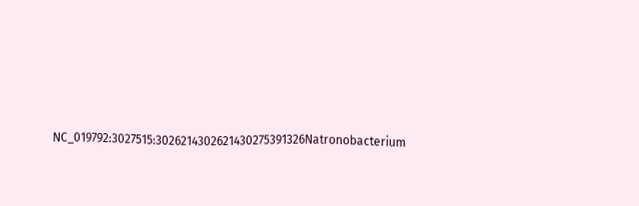NC_019792:3027515:3026214302621430275391326Natronobacterium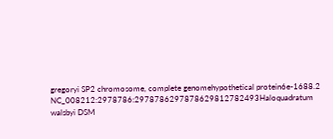gregoryi SP2 chromosome, complete genomehypothetical protein6e-1688.2
NC_008212:2978786:2978786297878629812782493Haloquadratum walsbyi DSM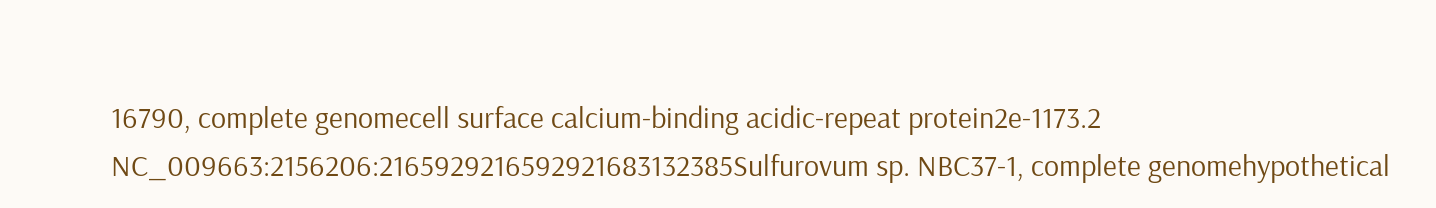16790, complete genomecell surface calcium-binding acidic-repeat protein2e-1173.2
NC_009663:2156206:2165929216592921683132385Sulfurovum sp. NBC37-1, complete genomehypothetical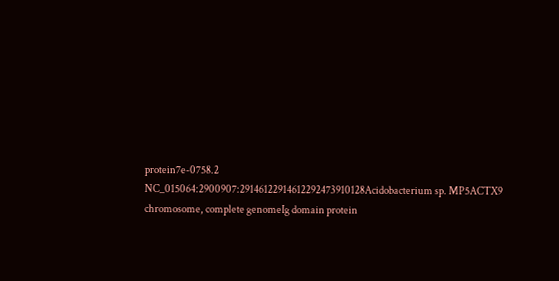protein7e-0758.2
NC_015064:2900907:29146122914612292473910128Acidobacterium sp. MP5ACTX9 chromosome, complete genomeIg domain protein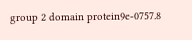group 2 domain protein9e-0757.8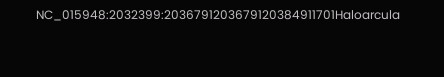NC_015948:2032399:2036791203679120384911701Haloarcula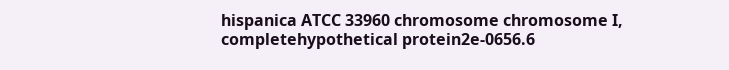hispanica ATCC 33960 chromosome chromosome I, completehypothetical protein2e-0656.6